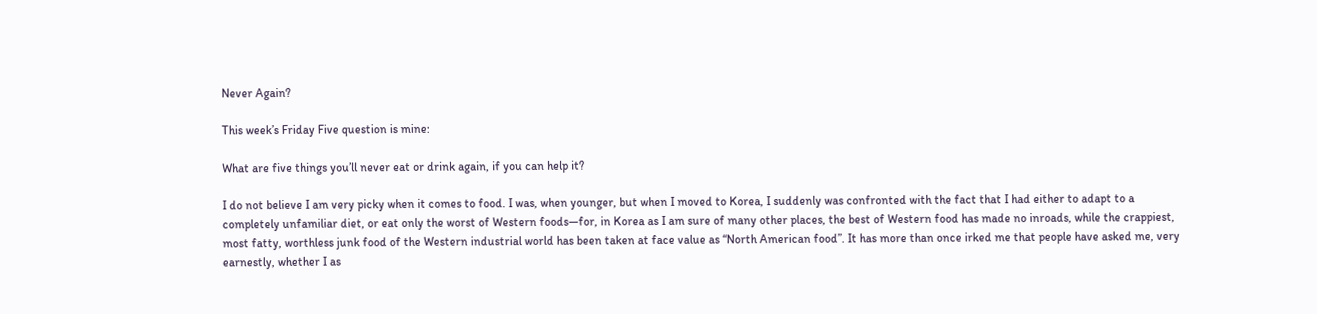Never Again?

This week’s Friday Five question is mine:

What are five things you’ll never eat or drink again, if you can help it?

I do not believe I am very picky when it comes to food. I was, when younger, but when I moved to Korea, I suddenly was confronted with the fact that I had either to adapt to a completely unfamiliar diet, or eat only the worst of Western foods—for, in Korea as I am sure of many other places, the best of Western food has made no inroads, while the crappiest, most fatty, worthless junk food of the Western industrial world has been taken at face value as “North American food”. It has more than once irked me that people have asked me, very earnestly, whether I as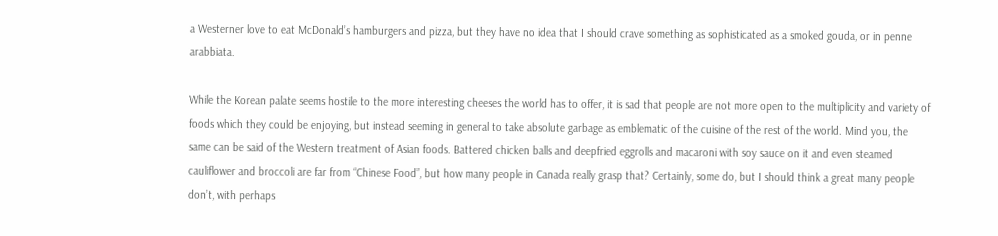a Westerner love to eat McDonald’s hamburgers and pizza, but they have no idea that I should crave something as sophisticated as a smoked gouda, or in penne arabbiata.

While the Korean palate seems hostile to the more interesting cheeses the world has to offer, it is sad that people are not more open to the multiplicity and variety of foods which they could be enjoying, but instead seeming in general to take absolute garbage as emblematic of the cuisine of the rest of the world. Mind you, the same can be said of the Western treatment of Asian foods. Battered chicken balls and deepfried eggrolls and macaroni with soy sauce on it and even steamed cauliflower and broccoli are far from “Chinese Food”, but how many people in Canada really grasp that? Certainly, some do, but I should think a great many people don’t, with perhaps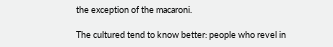the exception of the macaroni.

The cultured tend to know better: people who revel in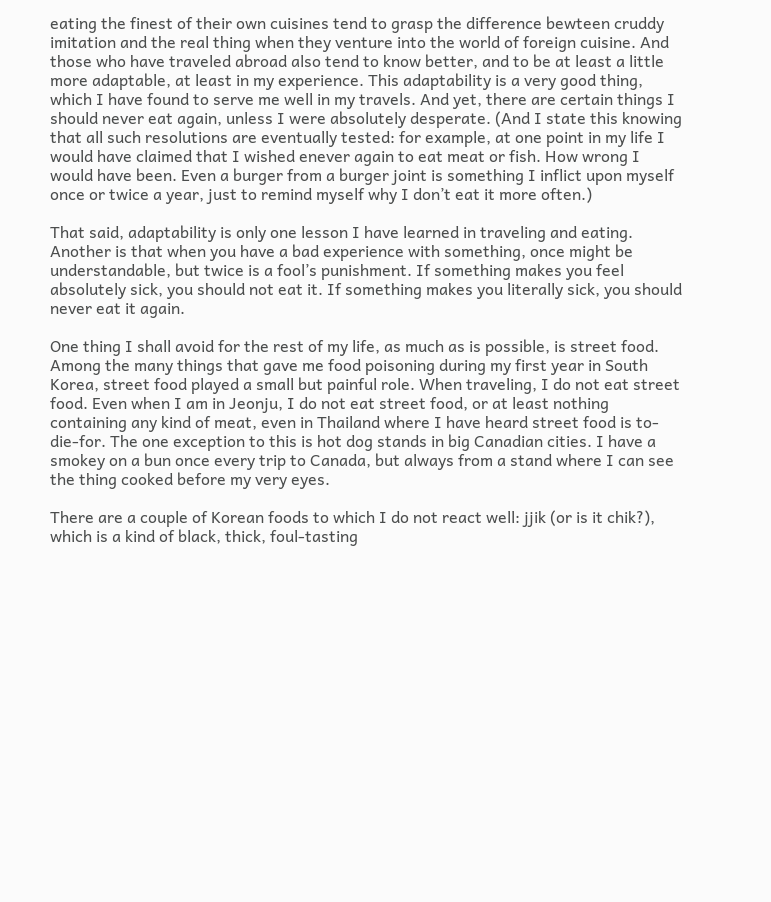eating the finest of their own cuisines tend to grasp the difference bewteen cruddy imitation and the real thing when they venture into the world of foreign cuisine. And those who have traveled abroad also tend to know better, and to be at least a little more adaptable, at least in my experience. This adaptability is a very good thing, which I have found to serve me well in my travels. And yet, there are certain things I should never eat again, unless I were absolutely desperate. (And I state this knowing that all such resolutions are eventually tested: for example, at one point in my life I would have claimed that I wished enever again to eat meat or fish. How wrong I would have been. Even a burger from a burger joint is something I inflict upon myself once or twice a year, just to remind myself why I don’t eat it more often.)

That said, adaptability is only one lesson I have learned in traveling and eating. Another is that when you have a bad experience with something, once might be understandable, but twice is a fool’s punishment. If something makes you feel absolutely sick, you should not eat it. If something makes you literally sick, you should never eat it again.

One thing I shall avoid for the rest of my life, as much as is possible, is street food. Among the many things that gave me food poisoning during my first year in South Korea, street food played a small but painful role. When traveling, I do not eat street food. Even when I am in Jeonju, I do not eat street food, or at least nothing containing any kind of meat, even in Thailand where I have heard street food is to-die-for. The one exception to this is hot dog stands in big Canadian cities. I have a smokey on a bun once every trip to Canada, but always from a stand where I can see the thing cooked before my very eyes.

There are a couple of Korean foods to which I do not react well: jjik (or is it chik?), which is a kind of black, thick, foul-tasting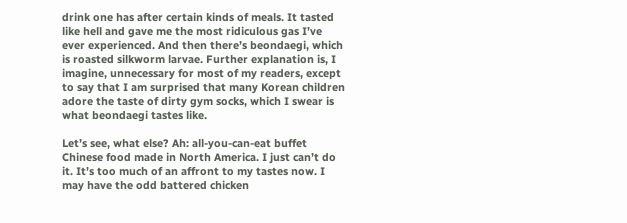drink one has after certain kinds of meals. It tasted like hell and gave me the most ridiculous gas I’ve ever experienced. And then there’s beondaegi, which is roasted silkworm larvae. Further explanation is, I imagine, unnecessary for most of my readers, except to say that I am surprised that many Korean children adore the taste of dirty gym socks, which I swear is what beondaegi tastes like.

Let’s see, what else? Ah: all-you-can-eat buffet Chinese food made in North America. I just can’t do it. It’s too much of an affront to my tastes now. I may have the odd battered chicken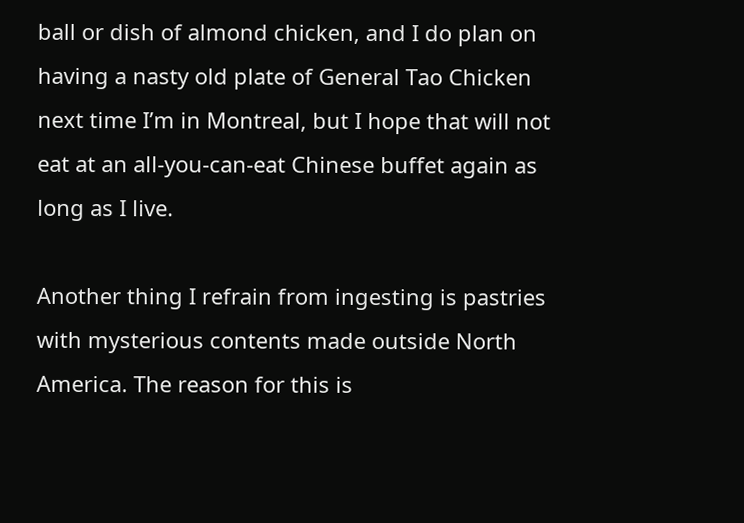ball or dish of almond chicken, and I do plan on having a nasty old plate of General Tao Chicken next time I’m in Montreal, but I hope that will not eat at an all-you-can-eat Chinese buffet again as long as I live.

Another thing I refrain from ingesting is pastries with mysterious contents made outside North America. The reason for this is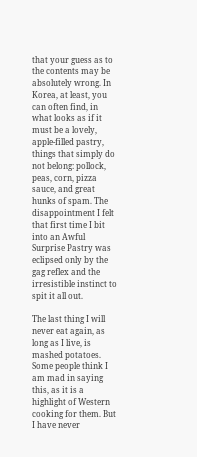that your guess as to the contents may be absolutely wrong. In Korea, at least, you can often find, in what looks as if it must be a lovely, apple-filled pastry, things that simply do not belong: pollock, peas, corn, pizza sauce, and great hunks of spam. The disappointment I felt that first time I bit into an Awful Surprise Pastry was eclipsed only by the gag reflex and the irresistible instinct to spit it all out.

The last thing I will never eat again, as long as I live, is mashed potatoes. Some people think I am mad in saying this, as it is a highlight of Western cooking for them. But I have never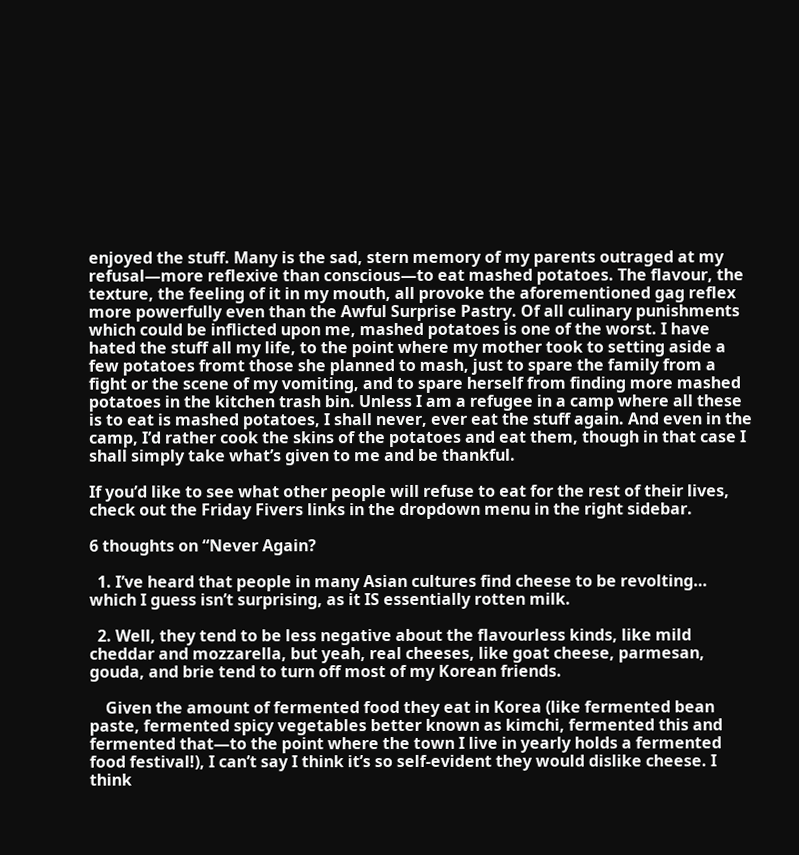enjoyed the stuff. Many is the sad, stern memory of my parents outraged at my refusal—more reflexive than conscious—to eat mashed potatoes. The flavour, the texture, the feeling of it in my mouth, all provoke the aforementioned gag reflex more powerfully even than the Awful Surprise Pastry. Of all culinary punishments which could be inflicted upon me, mashed potatoes is one of the worst. I have hated the stuff all my life, to the point where my mother took to setting aside a few potatoes fromt those she planned to mash, just to spare the family from a fight or the scene of my vomiting, and to spare herself from finding more mashed potatoes in the kitchen trash bin. Unless I am a refugee in a camp where all these is to eat is mashed potatoes, I shall never, ever eat the stuff again. And even in the camp, I’d rather cook the skins of the potatoes and eat them, though in that case I shall simply take what’s given to me and be thankful.

If you’d like to see what other people will refuse to eat for the rest of their lives, check out the Friday Fivers links in the dropdown menu in the right sidebar.

6 thoughts on “Never Again?

  1. I’ve heard that people in many Asian cultures find cheese to be revolting… which I guess isn’t surprising, as it IS essentially rotten milk.

  2. Well, they tend to be less negative about the flavourless kinds, like mild cheddar and mozzarella, but yeah, real cheeses, like goat cheese, parmesan, gouda, and brie tend to turn off most of my Korean friends.

    Given the amount of fermented food they eat in Korea (like fermented bean paste, fermented spicy vegetables better known as kimchi, fermented this and fermented that—to the point where the town I live in yearly holds a fermented food festival!), I can’t say I think it’s so self-evident they would dislike cheese. I think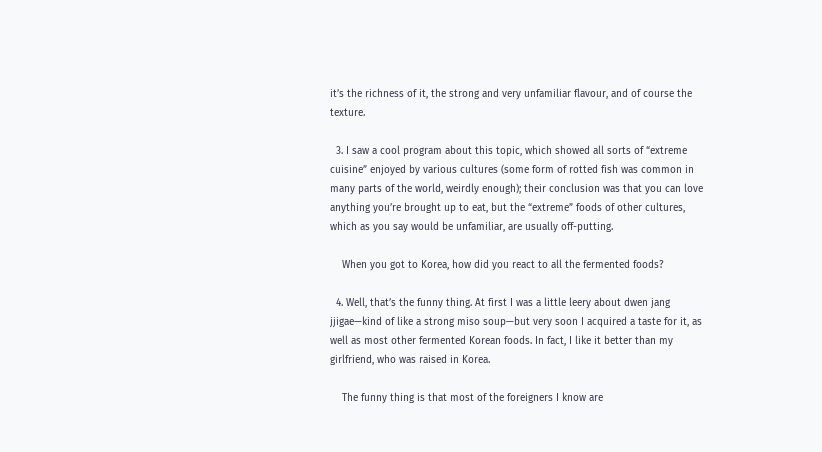it’s the richness of it, the strong and very unfamiliar flavour, and of course the texture.

  3. I saw a cool program about this topic, which showed all sorts of “extreme cuisine” enjoyed by various cultures (some form of rotted fish was common in many parts of the world, weirdly enough); their conclusion was that you can love anything you’re brought up to eat, but the “extreme” foods of other cultures, which as you say would be unfamiliar, are usually off-putting.

    When you got to Korea, how did you react to all the fermented foods?

  4. Well, that’s the funny thing. At first I was a little leery about dwen jang jjigae—kind of like a strong miso soup—but very soon I acquired a taste for it, as well as most other fermented Korean foods. In fact, I like it better than my girlfriend, who was raised in Korea.

    The funny thing is that most of the foreigners I know are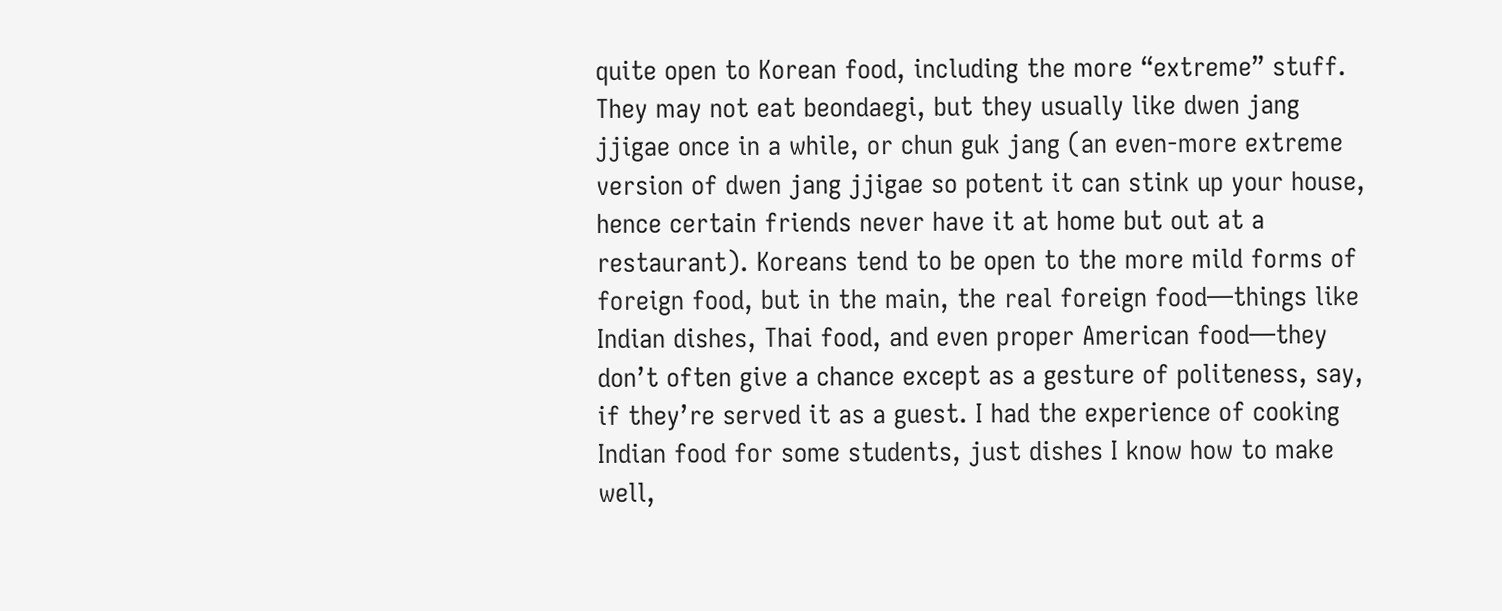quite open to Korean food, including the more “extreme” stuff. They may not eat beondaegi, but they usually like dwen jang jjigae once in a while, or chun guk jang (an even-more extreme version of dwen jang jjigae so potent it can stink up your house, hence certain friends never have it at home but out at a restaurant). Koreans tend to be open to the more mild forms of foreign food, but in the main, the real foreign food—things like Indian dishes, Thai food, and even proper American food—they don’t often give a chance except as a gesture of politeness, say, if they’re served it as a guest. I had the experience of cooking Indian food for some students, just dishes I know how to make well,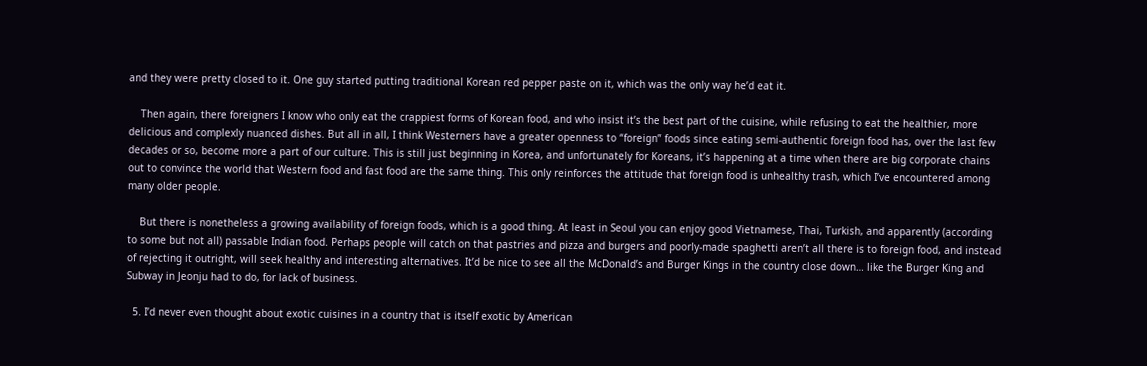and they were pretty closed to it. One guy started putting traditional Korean red pepper paste on it, which was the only way he’d eat it.

    Then again, there foreigners I know who only eat the crappiest forms of Korean food, and who insist it’s the best part of the cuisine, while refusing to eat the healthier, more delicious and complexly nuanced dishes. But all in all, I think Westerners have a greater openness to “foreign” foods since eating semi-authentic foreign food has, over the last few decades or so, become more a part of our culture. This is still just beginning in Korea, and unfortunately for Koreans, it’s happening at a time when there are big corporate chains out to convince the world that Western food and fast food are the same thing. This only reinforces the attitude that foreign food is unhealthy trash, which I’ve encountered among many older people.

    But there is nonetheless a growing availability of foreign foods, which is a good thing. At least in Seoul you can enjoy good Vietnamese, Thai, Turkish, and apparently (according to some but not all) passable Indian food. Perhaps people will catch on that pastries and pizza and burgers and poorly-made spaghetti aren’t all there is to foreign food, and instead of rejecting it outright, will seek healthy and interesting alternatives. It’d be nice to see all the McDonald’s and Burger Kings in the country close down… like the Burger King and Subway in Jeonju had to do, for lack of business.

  5. I’d never even thought about exotic cuisines in a country that is itself exotic by American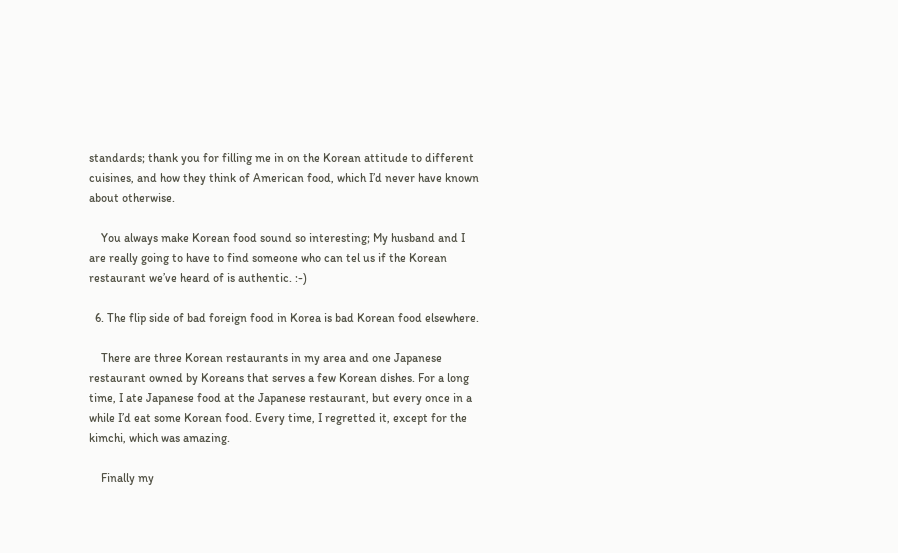standards; thank you for filling me in on the Korean attitude to different cuisines, and how they think of American food, which I’d never have known about otherwise.

    You always make Korean food sound so interesting; My husband and I are really going to have to find someone who can tel us if the Korean restaurant we’ve heard of is authentic. :-)

  6. The flip side of bad foreign food in Korea is bad Korean food elsewhere.

    There are three Korean restaurants in my area and one Japanese restaurant owned by Koreans that serves a few Korean dishes. For a long time, I ate Japanese food at the Japanese restaurant, but every once in a while I’d eat some Korean food. Every time, I regretted it, except for the kimchi, which was amazing.

    Finally my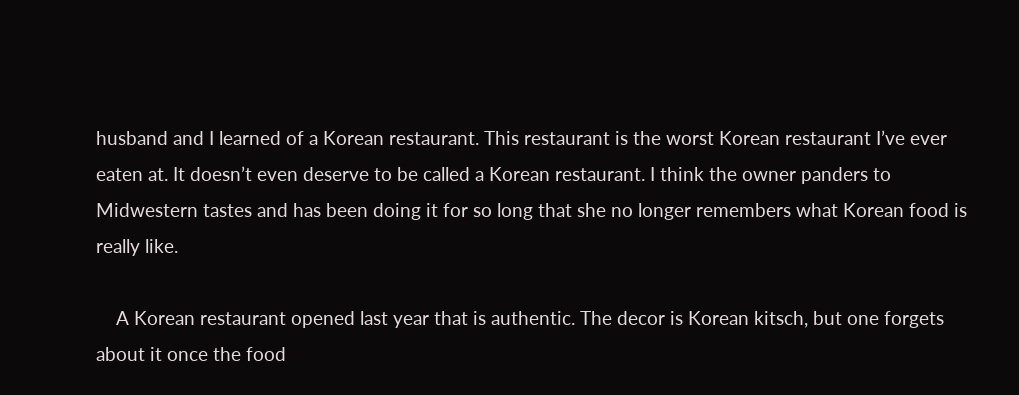husband and I learned of a Korean restaurant. This restaurant is the worst Korean restaurant I’ve ever eaten at. It doesn’t even deserve to be called a Korean restaurant. I think the owner panders to Midwestern tastes and has been doing it for so long that she no longer remembers what Korean food is really like.

    A Korean restaurant opened last year that is authentic. The decor is Korean kitsch, but one forgets about it once the food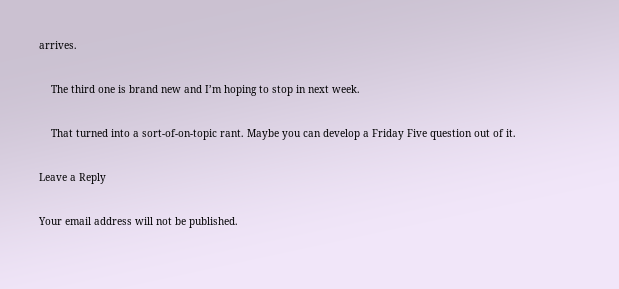arrives.

    The third one is brand new and I’m hoping to stop in next week.

    That turned into a sort-of-on-topic rant. Maybe you can develop a Friday Five question out of it.

Leave a Reply

Your email address will not be published.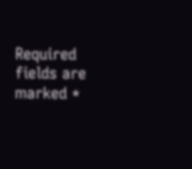Required fields are marked *